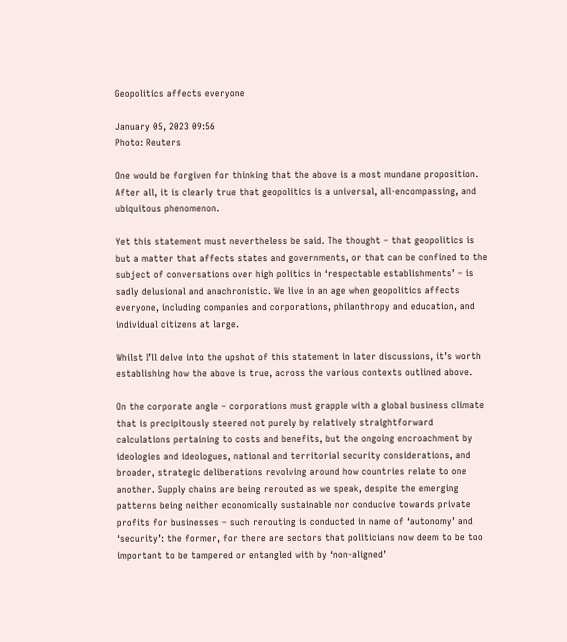Geopolitics affects everyone

January 05, 2023 09:56
Photo: Reuters

One would be forgiven for thinking that the above is a most mundane proposition. After all, it is clearly true that geopolitics is a universal, all-encompassing, and ubiquitous phenomenon.

Yet this statement must nevertheless be said. The thought – that geopolitics is but a matter that affects states and governments, or that can be confined to the subject of conversations over high politics in ‘respectable establishments’ – is sadly delusional and anachronistic. We live in an age when geopolitics affects everyone, including companies and corporations, philanthropy and education, and individual citizens at large.

Whilst I’ll delve into the upshot of this statement in later discussions, it’s worth establishing how the above is true, across the various contexts outlined above.

On the corporate angle – corporations must grapple with a global business climate that is precipitously steered not purely by relatively straightforward calculations pertaining to costs and benefits, but the ongoing encroachment by ideologies and ideologues, national and territorial security considerations, and broader, strategic deliberations revolving around how countries relate to one another. Supply chains are being rerouted as we speak, despite the emerging patterns being neither economically sustainable nor conducive towards private profits for businesses – such rerouting is conducted in name of ‘autonomy’ and ‘security’: the former, for there are sectors that politicians now deem to be too important to be tampered or entangled with by ‘non-aligned’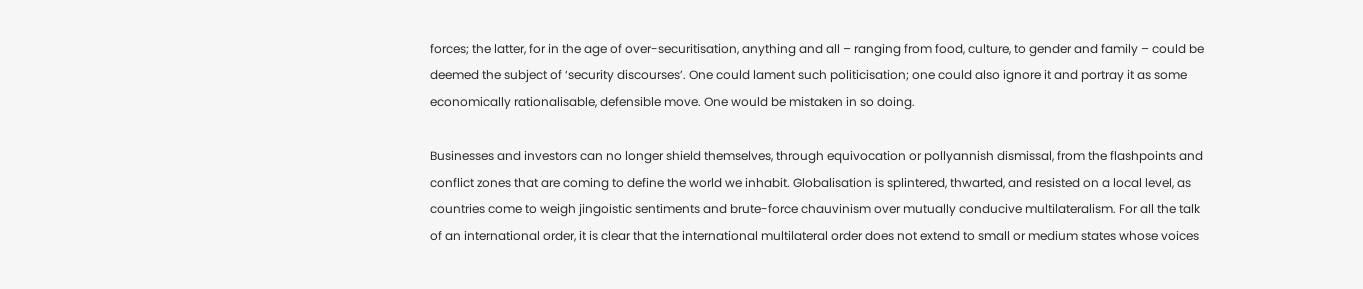forces; the latter, for in the age of over-securitisation, anything and all – ranging from food, culture, to gender and family – could be deemed the subject of ‘security discourses’. One could lament such politicisation; one could also ignore it and portray it as some economically rationalisable, defensible move. One would be mistaken in so doing.

Businesses and investors can no longer shield themselves, through equivocation or pollyannish dismissal, from the flashpoints and conflict zones that are coming to define the world we inhabit. Globalisation is splintered, thwarted, and resisted on a local level, as countries come to weigh jingoistic sentiments and brute-force chauvinism over mutually conducive multilateralism. For all the talk of an international order, it is clear that the international multilateral order does not extend to small or medium states whose voices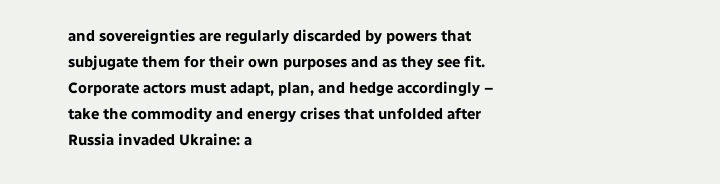and sovereignties are regularly discarded by powers that subjugate them for their own purposes and as they see fit. Corporate actors must adapt, plan, and hedge accordingly – take the commodity and energy crises that unfolded after Russia invaded Ukraine: a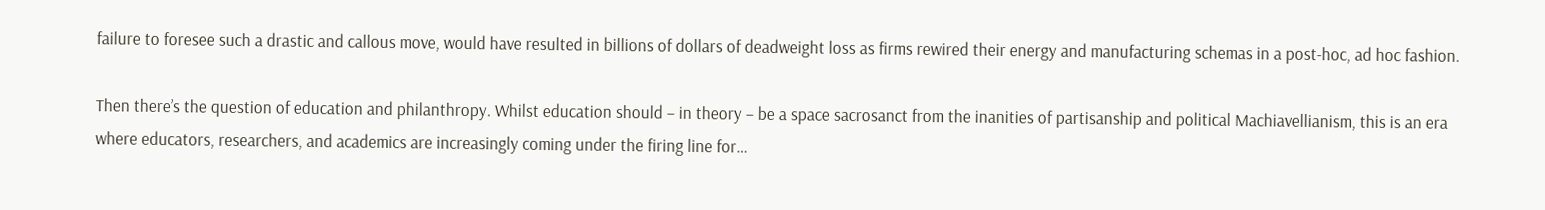failure to foresee such a drastic and callous move, would have resulted in billions of dollars of deadweight loss as firms rewired their energy and manufacturing schemas in a post-hoc, ad hoc fashion.

Then there’s the question of education and philanthropy. Whilst education should – in theory – be a space sacrosanct from the inanities of partisanship and political Machiavellianism, this is an era where educators, researchers, and academics are increasingly coming under the firing line for…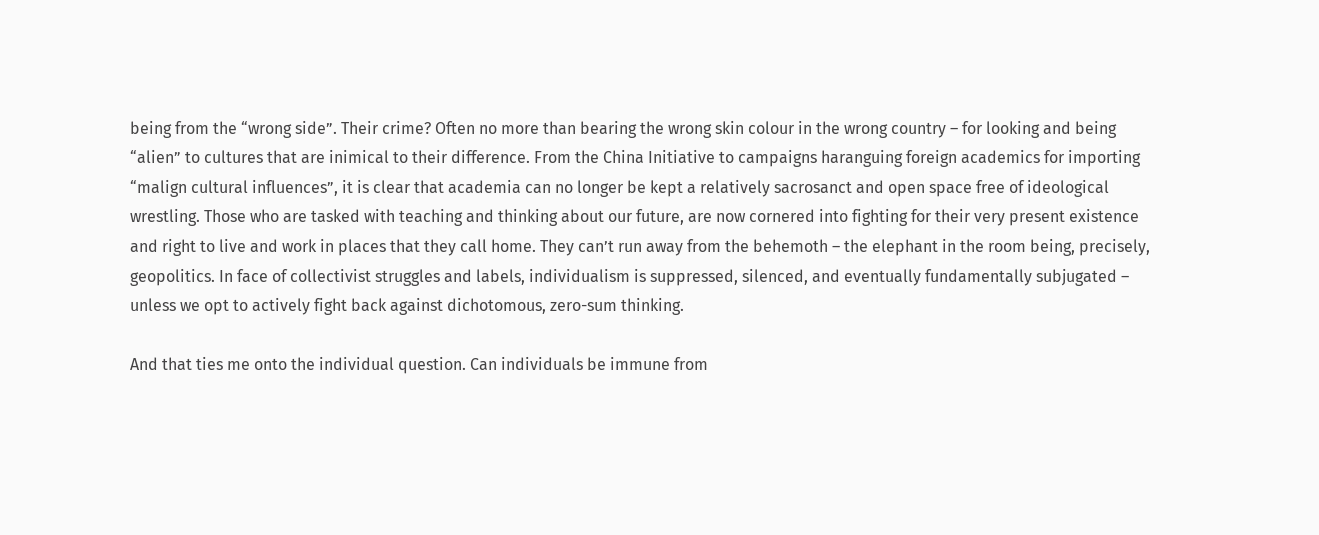being from the “wrong side”. Their crime? Often no more than bearing the wrong skin colour in the wrong country – for looking and being “alien” to cultures that are inimical to their difference. From the China Initiative to campaigns haranguing foreign academics for importing “malign cultural influences”, it is clear that academia can no longer be kept a relatively sacrosanct and open space free of ideological wrestling. Those who are tasked with teaching and thinking about our future, are now cornered into fighting for their very present existence and right to live and work in places that they call home. They can’t run away from the behemoth – the elephant in the room being, precisely, geopolitics. In face of collectivist struggles and labels, individualism is suppressed, silenced, and eventually fundamentally subjugated – unless we opt to actively fight back against dichotomous, zero-sum thinking.

And that ties me onto the individual question. Can individuals be immune from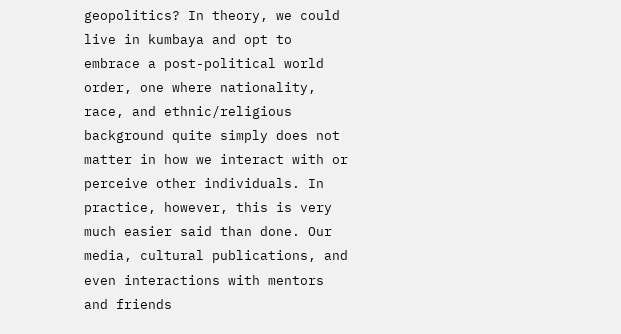geopolitics? In theory, we could live in kumbaya and opt to embrace a post-political world order, one where nationality, race, and ethnic/religious background quite simply does not matter in how we interact with or perceive other individuals. In practice, however, this is very much easier said than done. Our media, cultural publications, and even interactions with mentors and friends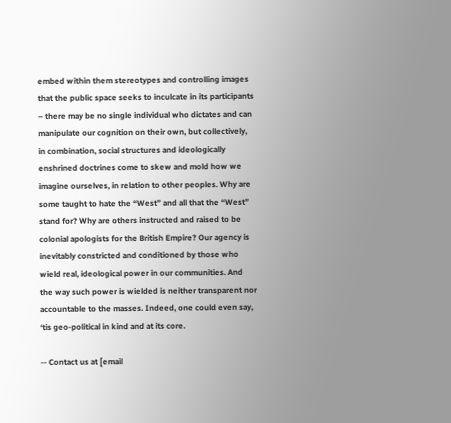embed within them stereotypes and controlling images that the public space seeks to inculcate in its participants – there may be no single individual who dictates and can manipulate our cognition on their own, but collectively, in combination, social structures and ideologically enshrined doctrines come to skew and mold how we imagine ourselves, in relation to other peoples. Why are some taught to hate the “West” and all that the “West” stand for? Why are others instructed and raised to be colonial apologists for the British Empire? Our agency is inevitably constricted and conditioned by those who wield real, ideological power in our communities. And the way such power is wielded is neither transparent nor accountable to the masses. Indeed, one could even say, ‘tis geo-political in kind and at its core.

-- Contact us at [email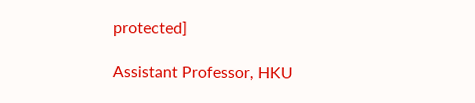protected]

Assistant Professor, HKU